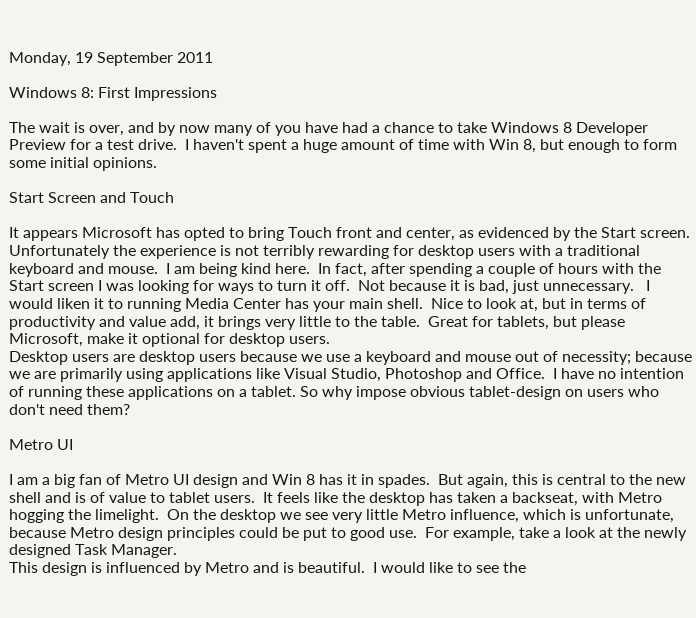Monday, 19 September 2011

Windows 8: First Impressions

The wait is over, and by now many of you have had a chance to take Windows 8 Developer Preview for a test drive.  I haven't spent a huge amount of time with Win 8, but enough to form some initial opinions.

Start Screen and Touch

It appears Microsoft has opted to bring Touch front and center, as evidenced by the Start screen.  Unfortunately the experience is not terribly rewarding for desktop users with a traditional keyboard and mouse.  I am being kind here.  In fact, after spending a couple of hours with the Start screen I was looking for ways to turn it off.  Not because it is bad, just unnecessary.   I would liken it to running Media Center has your main shell.  Nice to look at, but in terms of productivity and value add, it brings very little to the table.  Great for tablets, but please Microsoft, make it optional for desktop users.
Desktop users are desktop users because we use a keyboard and mouse out of necessity; because we are primarily using applications like Visual Studio, Photoshop and Office.  I have no intention of running these applications on a tablet. So why impose obvious tablet-design on users who don't need them?

Metro UI

I am a big fan of Metro UI design and Win 8 has it in spades.  But again, this is central to the new shell and is of value to tablet users.  It feels like the desktop has taken a backseat, with Metro hogging the limelight.  On the desktop we see very little Metro influence, which is unfortunate, because Metro design principles could be put to good use.  For example, take a look at the newly designed Task Manager.
This design is influenced by Metro and is beautiful.  I would like to see the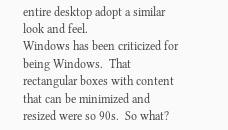entire desktop adopt a similar look and feel.
Windows has been criticized for being Windows.  That rectangular boxes with content that can be minimized and resized were so 90s.  So what?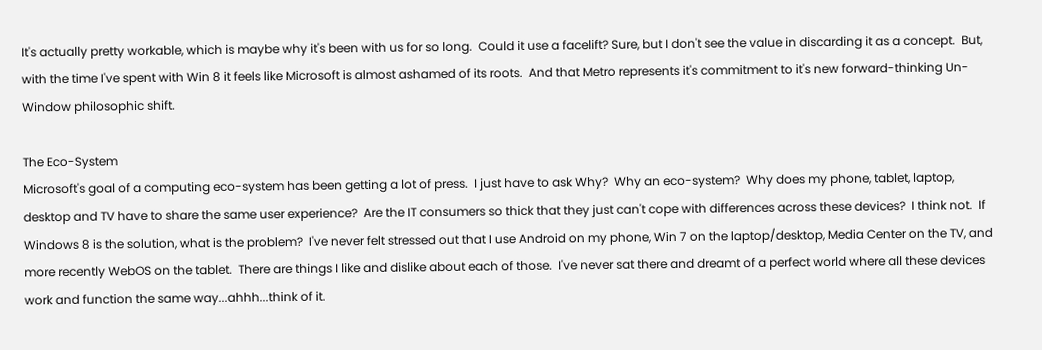It's actually pretty workable, which is maybe why it's been with us for so long.  Could it use a facelift? Sure, but I don't see the value in discarding it as a concept.  But, with the time I've spent with Win 8 it feels like Microsoft is almost ashamed of its roots.  And that Metro represents it's commitment to it's new forward-thinking Un-Window philosophic shift.

The Eco-System
Microsoft's goal of a computing eco-system has been getting a lot of press.  I just have to ask Why?  Why an eco-system?  Why does my phone, tablet, laptop, desktop and TV have to share the same user experience?  Are the IT consumers so thick that they just can't cope with differences across these devices?  I think not.  If Windows 8 is the solution, what is the problem?  I've never felt stressed out that I use Android on my phone, Win 7 on the laptop/desktop, Media Center on the TV, and more recently WebOS on the tablet.  There are things I like and dislike about each of those.  I've never sat there and dreamt of a perfect world where all these devices work and function the same way...ahhh...think of it.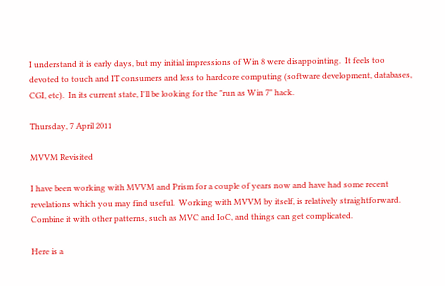I understand it is early days, but my initial impressions of Win 8 were disappointing.  It feels too devoted to touch and IT consumers and less to hardcore computing (software development, databases, CGI, etc).  In its current state, I'll be looking for the "run as Win 7" hack.

Thursday, 7 April 2011

MVVM Revisited

I have been working with MVVM and Prism for a couple of years now and have had some recent revelations which you may find useful.  Working with MVVM by itself, is relatively straightforward.   Combine it with other patterns, such as MVC and IoC, and things can get complicated.

Here is a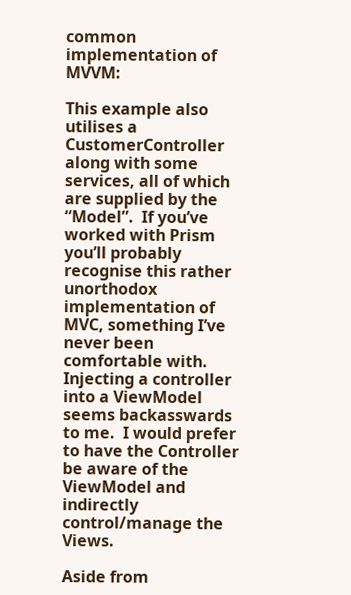common implementation of MVVM:

This example also utilises a CustomerController along with some services, all of which are supplied by the “Model”.  If you’ve worked with Prism you’ll probably recognise this rather unorthodox implementation of MVC, something I’ve never been comfortable with.  Injecting a controller into a ViewModel seems backasswards to me.  I would prefer to have the Controller be aware of the ViewModel and indirectly control/manage the Views.

Aside from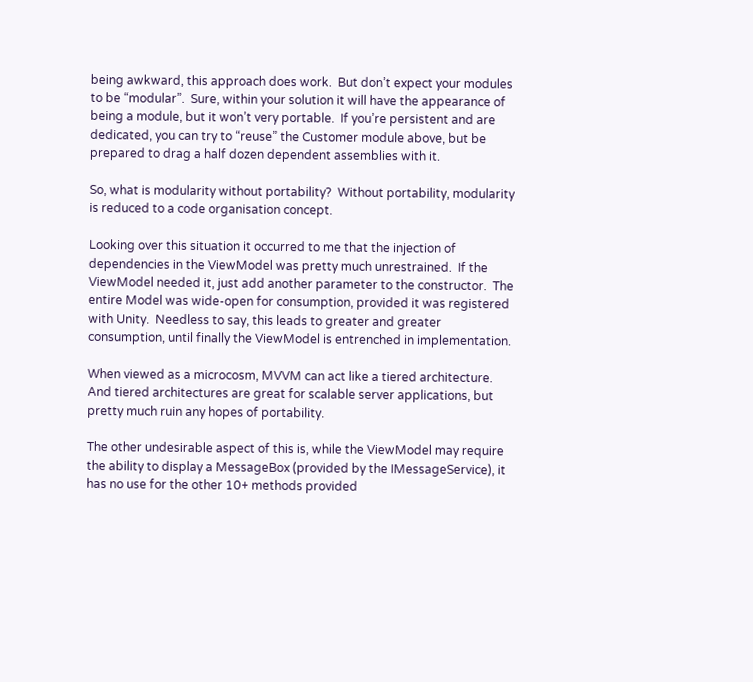being awkward, this approach does work.  But don’t expect your modules to be “modular”.  Sure, within your solution it will have the appearance of being a module, but it won’t very portable.  If you’re persistent and are dedicated, you can try to “reuse” the Customer module above, but be prepared to drag a half dozen dependent assemblies with it.

So, what is modularity without portability?  Without portability, modularity is reduced to a code organisation concept.

Looking over this situation it occurred to me that the injection of dependencies in the ViewModel was pretty much unrestrained.  If the ViewModel needed it, just add another parameter to the constructor.  The entire Model was wide-open for consumption, provided it was registered with Unity.  Needless to say, this leads to greater and greater consumption, until finally the ViewModel is entrenched in implementation.

When viewed as a microcosm, MVVM can act like a tiered architecture.  And tiered architectures are great for scalable server applications, but pretty much ruin any hopes of portability.

The other undesirable aspect of this is, while the ViewModel may require the ability to display a MessageBox (provided by the IMessageService), it has no use for the other 10+ methods provided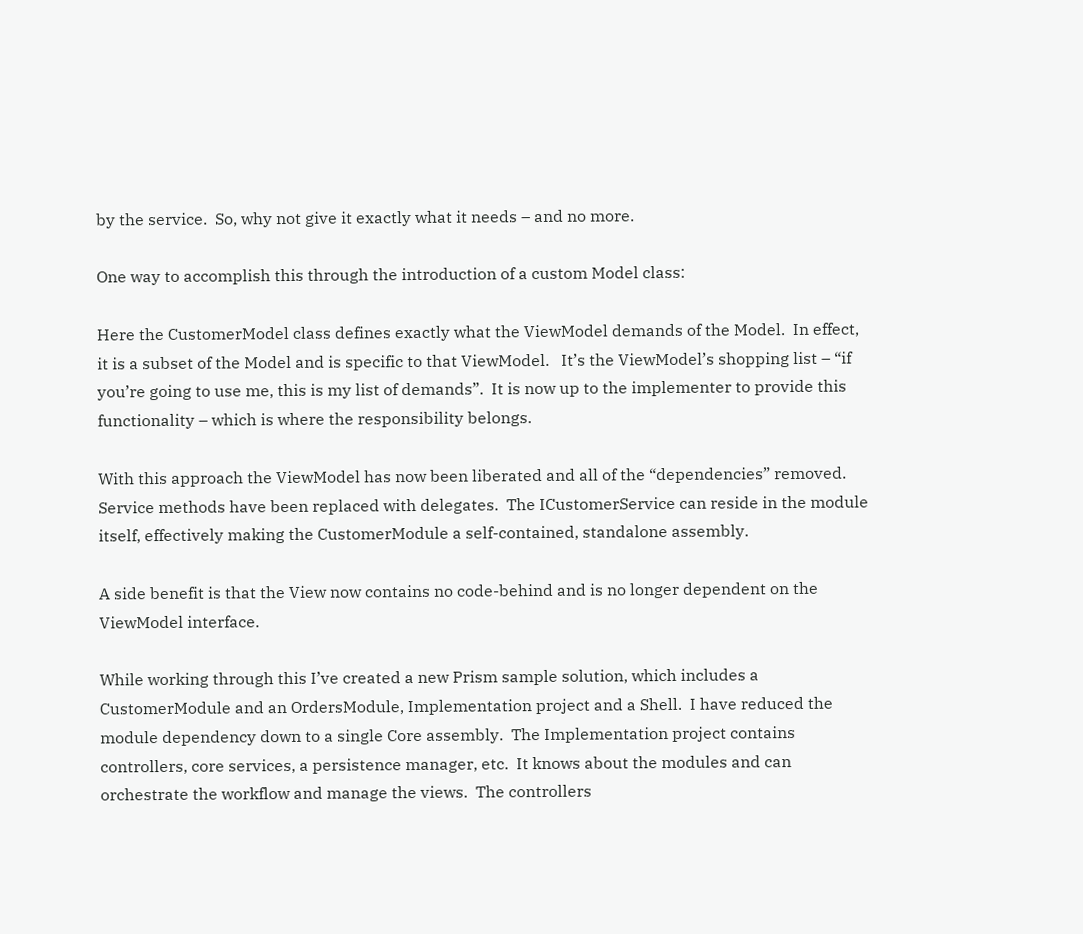by the service.  So, why not give it exactly what it needs – and no more.

One way to accomplish this through the introduction of a custom Model class:

Here the CustomerModel class defines exactly what the ViewModel demands of the Model.  In effect, it is a subset of the Model and is specific to that ViewModel.   It’s the ViewModel’s shopping list – “if you’re going to use me, this is my list of demands”.  It is now up to the implementer to provide this functionality – which is where the responsibility belongs.

With this approach the ViewModel has now been liberated and all of the “dependencies” removed.  Service methods have been replaced with delegates.  The ICustomerService can reside in the module itself, effectively making the CustomerModule a self-contained, standalone assembly.

A side benefit is that the View now contains no code-behind and is no longer dependent on the ViewModel interface.

While working through this I’ve created a new Prism sample solution, which includes a CustomerModule and an OrdersModule, Implementation project and a Shell.  I have reduced the module dependency down to a single Core assembly.  The Implementation project contains controllers, core services, a persistence manager, etc.  It knows about the modules and can orchestrate the workflow and manage the views.  The controllers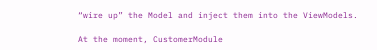“wire up” the Model and inject them into the ViewModels.

At the moment, CustomerModule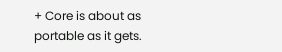+ Core is about as portable as it gets.